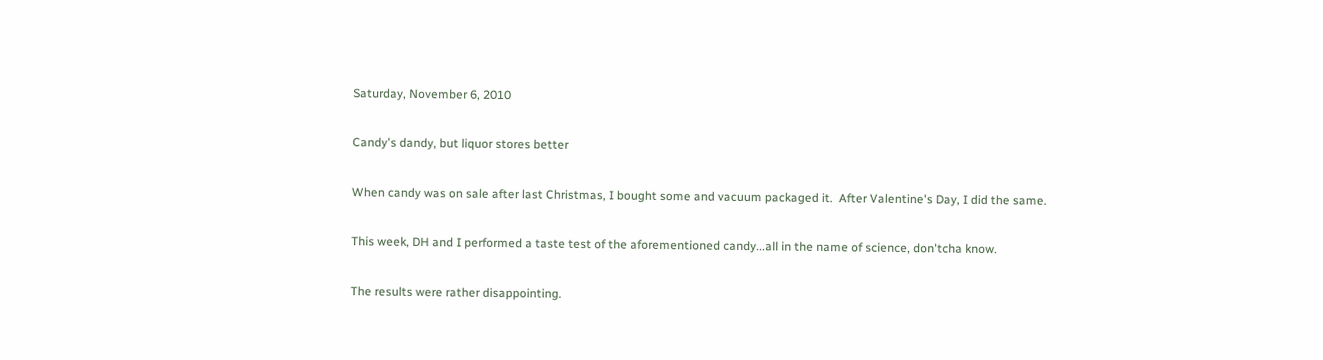Saturday, November 6, 2010

Candy's dandy, but liquor stores better

When candy was on sale after last Christmas, I bought some and vacuum packaged it.  After Valentine's Day, I did the same.

This week, DH and I performed a taste test of the aforementioned candy...all in the name of science, don'tcha know.

The results were rather disappointing.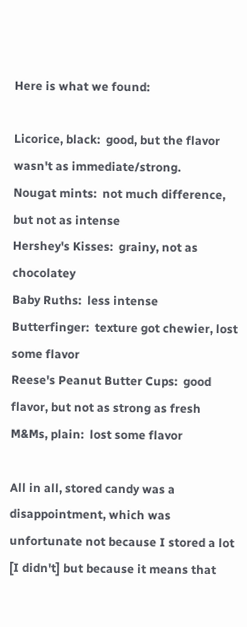Here is what we found:

Licorice, black:  good, but the flavor wasn't as immediate/strong.
Nougat mints:  not much difference, but not as intense
Hershey's Kisses:  grainy, not as chocolatey
Baby Ruths:  less intense
Butterfinger:  texture got chewier, lost some flavor
Reese's Peanut Butter Cups:  good flavor, but not as strong as fresh
M&Ms, plain:  lost some flavor

All in all, stored candy was a disappointment, which was unfortunate not because I stored a lot [I didn't] but because it means that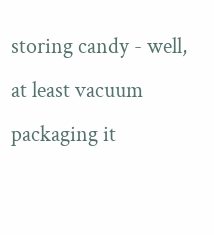storing candy - well, at least vacuum packaging it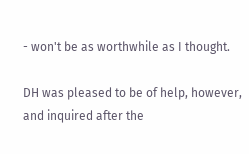- won't be as worthwhile as I thought.

DH was pleased to be of help, however, and inquired after the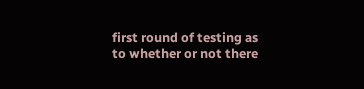first round of testing as to whether or not there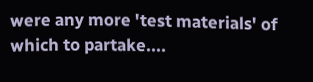were any more 'test materials' of which to partake....